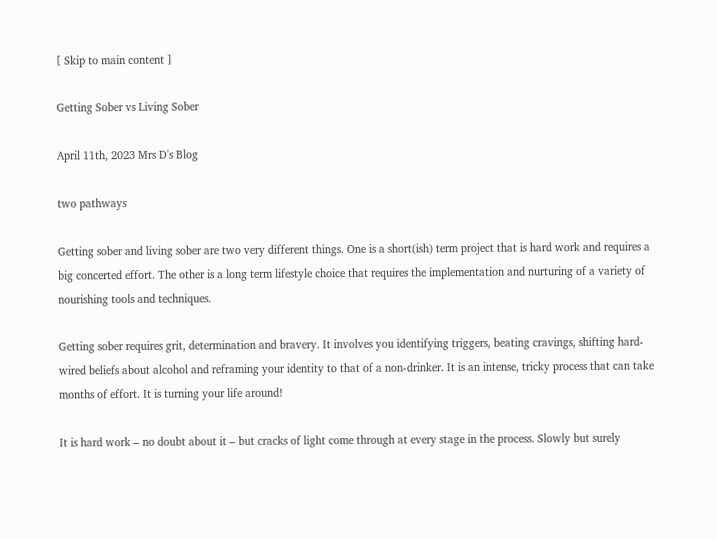[ Skip to main content ]

Getting Sober vs Living Sober

April 11th, 2023 Mrs D's Blog

two pathways

Getting sober and living sober are two very different things. One is a short(ish) term project that is hard work and requires a big concerted effort. The other is a long term lifestyle choice that requires the implementation and nurturing of a variety of nourishing tools and techniques.

Getting sober requires grit, determination and bravery. It involves you identifying triggers, beating cravings, shifting hard-wired beliefs about alcohol and reframing your identity to that of a non-drinker. It is an intense, tricky process that can take months of effort. It is turning your life around!

It is hard work – no doubt about it – but cracks of light come through at every stage in the process. Slowly but surely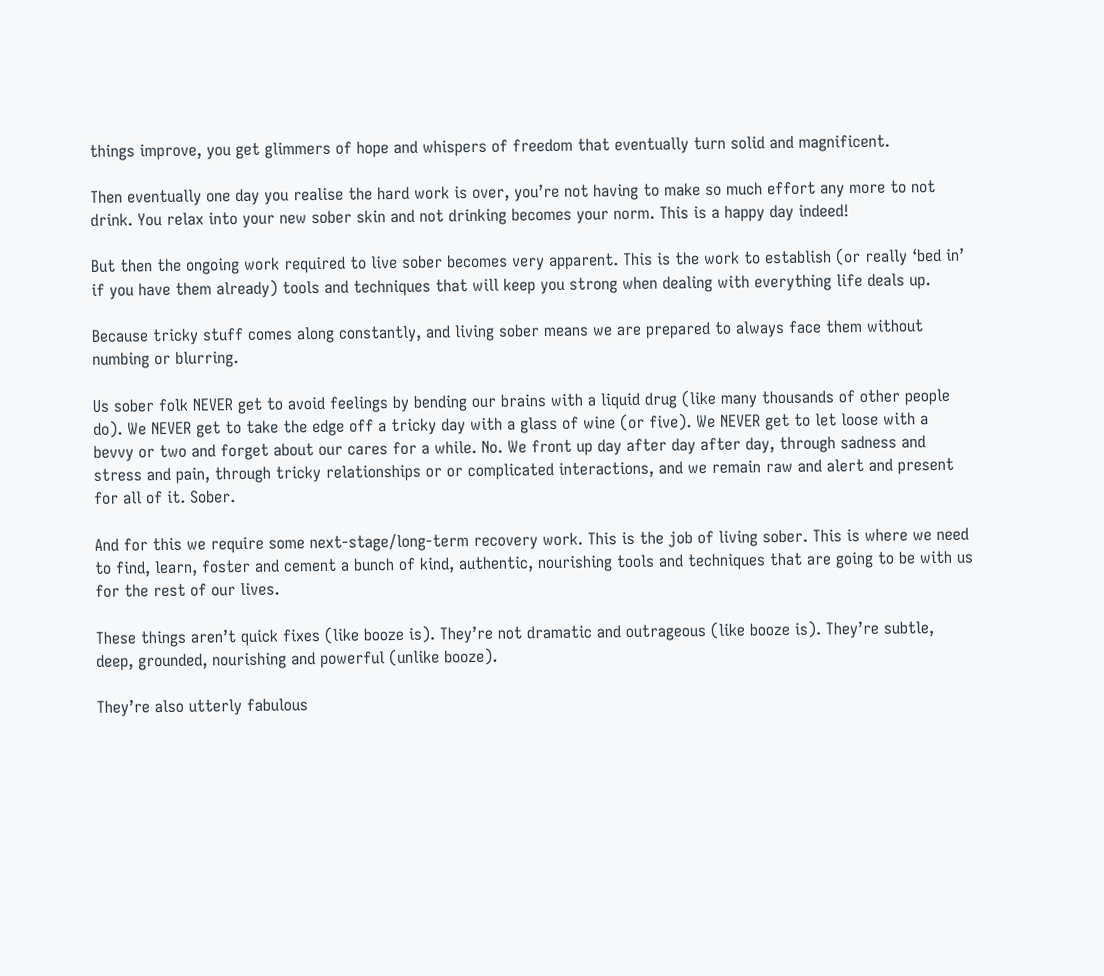things improve, you get glimmers of hope and whispers of freedom that eventually turn solid and magnificent.

Then eventually one day you realise the hard work is over, you’re not having to make so much effort any more to not drink. You relax into your new sober skin and not drinking becomes your norm. This is a happy day indeed!

But then the ongoing work required to live sober becomes very apparent. This is the work to establish (or really ‘bed in’ if you have them already) tools and techniques that will keep you strong when dealing with everything life deals up.

Because tricky stuff comes along constantly, and living sober means we are prepared to always face them without numbing or blurring.

Us sober folk NEVER get to avoid feelings by bending our brains with a liquid drug (like many thousands of other people do). We NEVER get to take the edge off a tricky day with a glass of wine (or five). We NEVER get to let loose with a bevvy or two and forget about our cares for a while. No. We front up day after day after day, through sadness and stress and pain, through tricky relationships or or complicated interactions, and we remain raw and alert and present for all of it. Sober.

And for this we require some next-stage/long-term recovery work. This is the job of living sober. This is where we need to find, learn, foster and cement a bunch of kind, authentic, nourishing tools and techniques that are going to be with us for the rest of our lives.

These things aren’t quick fixes (like booze is). They’re not dramatic and outrageous (like booze is). They’re subtle, deep, grounded, nourishing and powerful (unlike booze).

They’re also utterly fabulous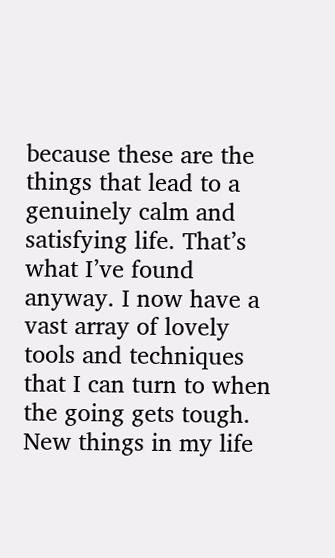because these are the things that lead to a genuinely calm and satisfying life. That’s what I’ve found anyway. I now have a vast array of lovely tools and techniques that I can turn to when the going gets tough. New things in my life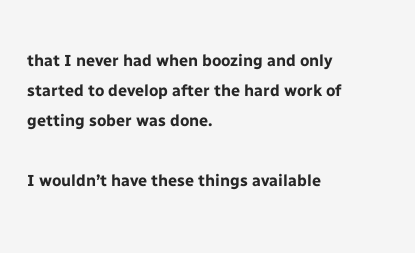that I never had when boozing and only started to develop after the hard work of getting sober was done.

I wouldn’t have these things available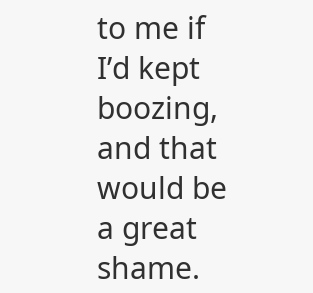to me if I’d kept boozing, and that would be a great shame.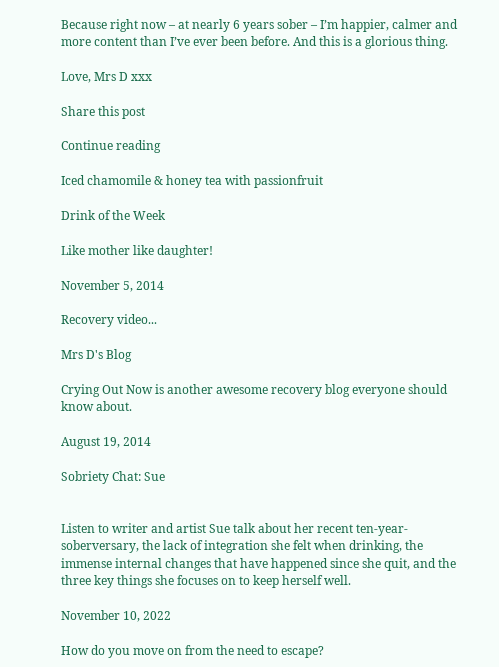Because right now – at nearly 6 years sober – I’m happier, calmer and more content than I’ve ever been before. And this is a glorious thing.

Love, Mrs D xxx

Share this post

Continue reading

Iced chamomile & honey tea with passionfruit

Drink of the Week

Like mother like daughter!

November 5, 2014

Recovery video...

Mrs D's Blog

Crying Out Now is another awesome recovery blog everyone should know about.

August 19, 2014

Sobriety Chat: Sue


Listen to writer and artist Sue talk about her recent ten-year-soberversary, the lack of integration she felt when drinking, the immense internal changes that have happened since she quit, and the three key things she focuses on to keep herself well.

November 10, 2022

How do you move on from the need to escape?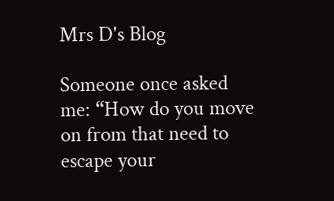Mrs D's Blog

Someone once asked me: “How do you move on from that need to escape your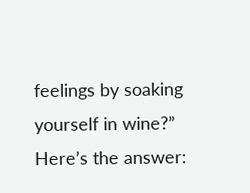feelings by soaking yourself in wine?” Here’s the answer: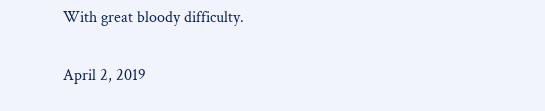With great bloody difficulty.

April 2, 2019